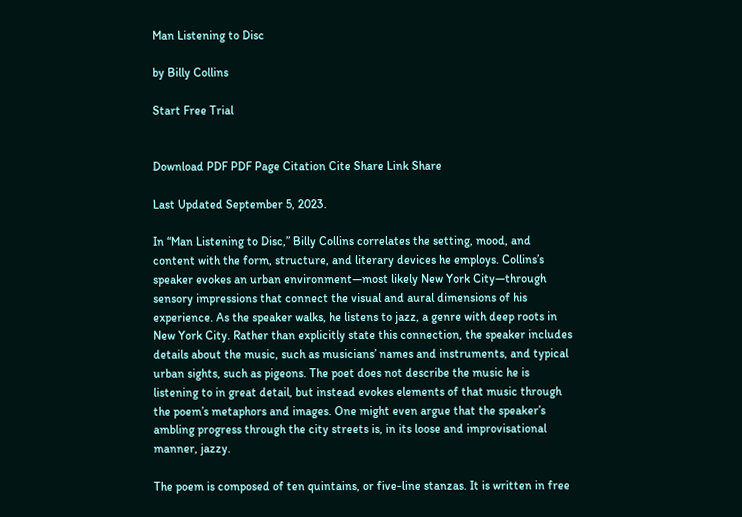Man Listening to Disc

by Billy Collins

Start Free Trial


Download PDF PDF Page Citation Cite Share Link Share

Last Updated September 5, 2023.

In “Man Listening to Disc,” Billy Collins correlates the setting, mood, and content with the form, structure, and literary devices he employs. Collins’s speaker evokes an urban environment—most likely New York City—through sensory impressions that connect the visual and aural dimensions of his experience. As the speaker walks, he listens to jazz, a genre with deep roots in New York City. Rather than explicitly state this connection, the speaker includes details about the music, such as musicians’ names and instruments, and typical urban sights, such as pigeons. The poet does not describe the music he is listening to in great detail, but instead evokes elements of that music through the poem’s metaphors and images. One might even argue that the speaker’s ambling progress through the city streets is, in its loose and improvisational manner, jazzy.

The poem is composed of ten quintains, or five-line stanzas. It is written in free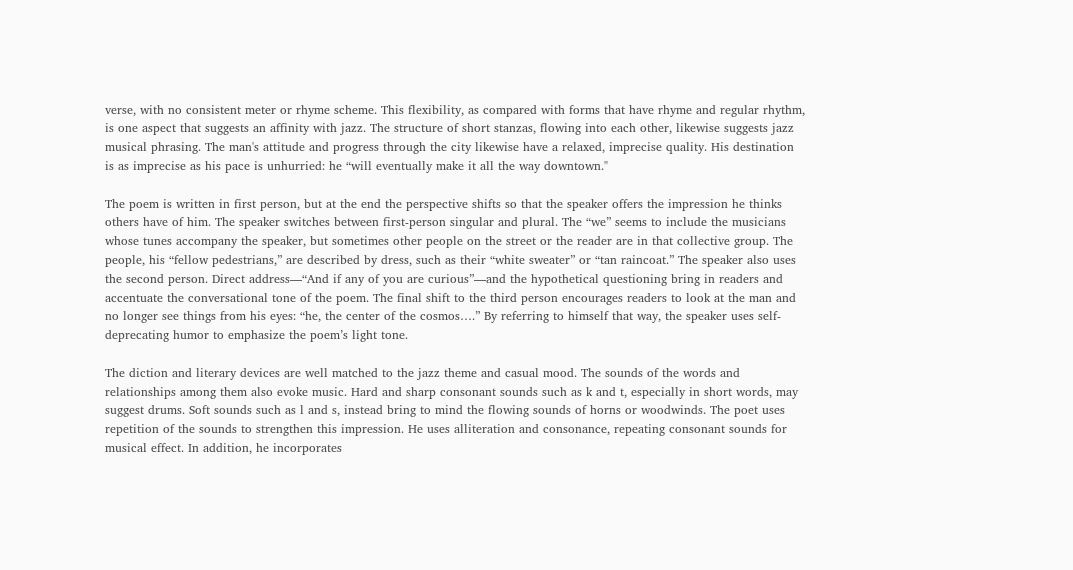verse, with no consistent meter or rhyme scheme. This flexibility, as compared with forms that have rhyme and regular rhythm, is one aspect that suggests an affinity with jazz. The structure of short stanzas, flowing into each other, likewise suggests jazz musical phrasing. The man's attitude and progress through the city likewise have a relaxed, imprecise quality. His destination is as imprecise as his pace is unhurried: he “will eventually make it all the way downtown."

The poem is written in first person, but at the end the perspective shifts so that the speaker offers the impression he thinks others have of him. The speaker switches between first-person singular and plural. The “we” seems to include the musicians whose tunes accompany the speaker, but sometimes other people on the street or the reader are in that collective group. The people, his “fellow pedestrians,” are described by dress, such as their “white sweater” or “tan raincoat.” The speaker also uses the second person. Direct address—“And if any of you are curious”—and the hypothetical questioning bring in readers and accentuate the conversational tone of the poem. The final shift to the third person encourages readers to look at the man and no longer see things from his eyes: “he, the center of the cosmos….” By referring to himself that way, the speaker uses self-deprecating humor to emphasize the poem’s light tone.

The diction and literary devices are well matched to the jazz theme and casual mood. The sounds of the words and relationships among them also evoke music. Hard and sharp consonant sounds such as k and t, especially in short words, may suggest drums. Soft sounds such as l and s, instead bring to mind the flowing sounds of horns or woodwinds. The poet uses repetition of the sounds to strengthen this impression. He uses alliteration and consonance, repeating consonant sounds for musical effect. In addition, he incorporates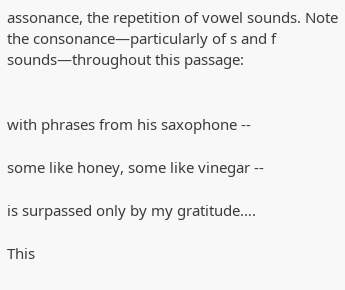assonance, the repetition of vowel sounds. Note the consonance—particularly of s and f sounds—throughout this passage:


with phrases from his saxophone --

some like honey, some like vinegar --

is surpassed only by my gratitude….

This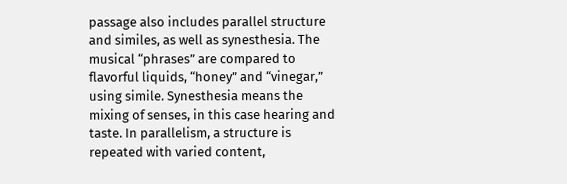passage also includes parallel structure and similes, as well as synesthesia. The musical “phrases” are compared to flavorful liquids, “honey” and “vinegar,” using simile. Synesthesia means the mixing of senses, in this case hearing and taste. In parallelism, a structure is repeated with varied content,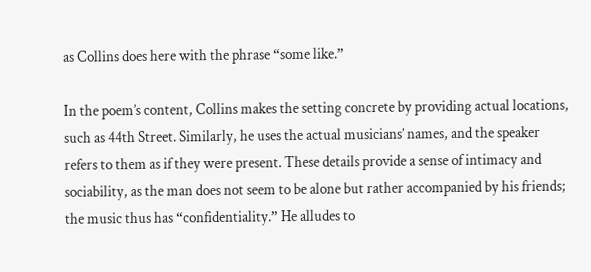as Collins does here with the phrase “some like.”

In the poem’s content, Collins makes the setting concrete by providing actual locations, such as 44th Street. Similarly, he uses the actual musicians’ names, and the speaker refers to them as if they were present. These details provide a sense of intimacy and sociability, as the man does not seem to be alone but rather accompanied by his friends; the music thus has “confidentiality.” He alludes to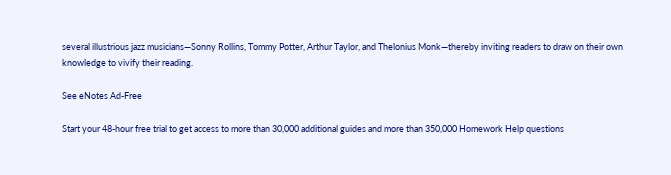several illustrious jazz musicians—Sonny Rollins, Tommy Potter, Arthur Taylor, and Thelonius Monk—thereby inviting readers to draw on their own knowledge to vivify their reading.

See eNotes Ad-Free

Start your 48-hour free trial to get access to more than 30,000 additional guides and more than 350,000 Homework Help questions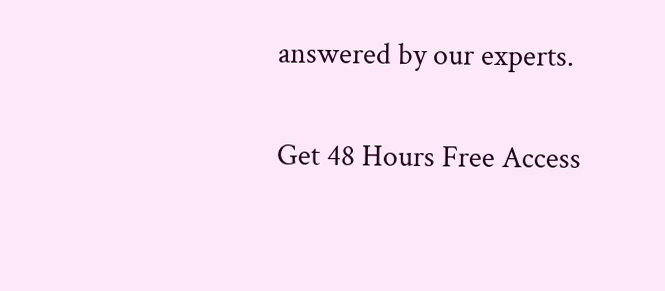answered by our experts.

Get 48 Hours Free Access